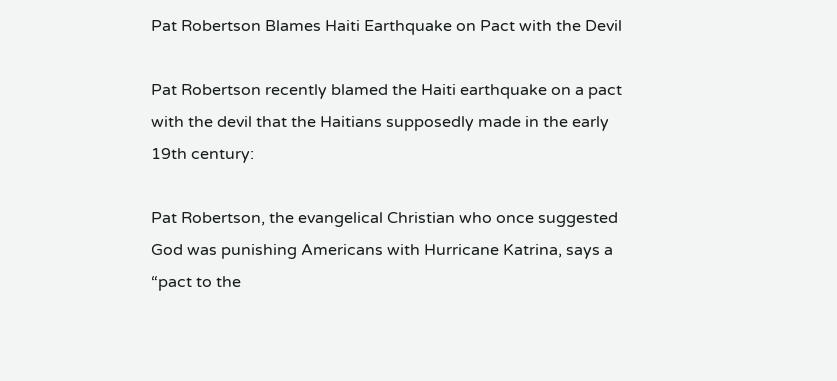Pat Robertson Blames Haiti Earthquake on Pact with the Devil

Pat Robertson recently blamed the Haiti earthquake on a pact with the devil that the Haitians supposedly made in the early 19th century:

Pat Robertson, the evangelical Christian who once suggested God was punishing Americans with Hurricane Katrina, says a “pact to the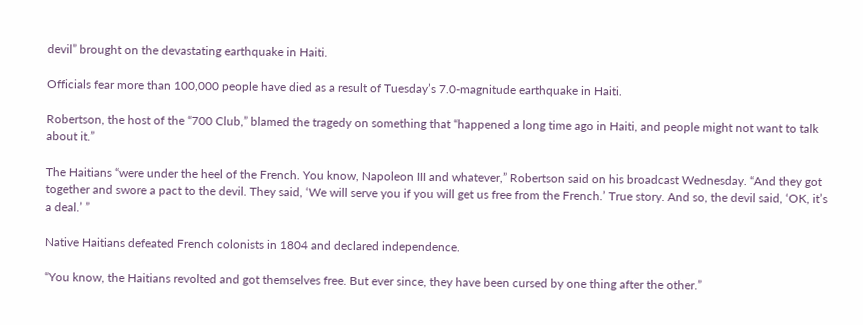devil” brought on the devastating earthquake in Haiti.

Officials fear more than 100,000 people have died as a result of Tuesday’s 7.0-magnitude earthquake in Haiti.

Robertson, the host of the “700 Club,” blamed the tragedy on something that “happened a long time ago in Haiti, and people might not want to talk about it.”

The Haitians “were under the heel of the French. You know, Napoleon III and whatever,” Robertson said on his broadcast Wednesday. “And they got together and swore a pact to the devil. They said, ‘We will serve you if you will get us free from the French.’ True story. And so, the devil said, ‘OK, it’s a deal.’ ”

Native Haitians defeated French colonists in 1804 and declared independence.

“You know, the Haitians revolted and got themselves free. But ever since, they have been cursed by one thing after the other.”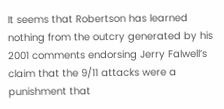It seems that Robertson has learned nothing from the outcry generated by his 2001 comments endorsing Jerry Falwell’s claim that the 9/11 attacks were a punishment that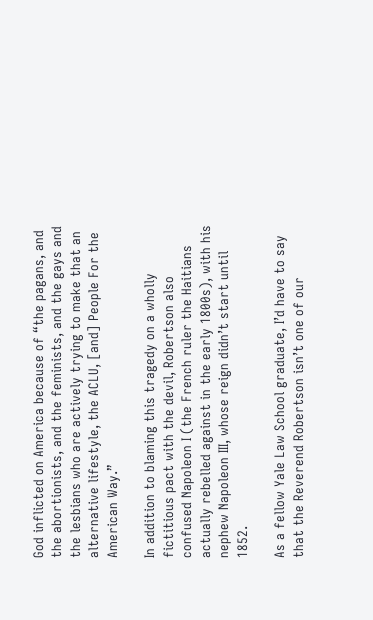God inflicted on America because of “the pagans, and the abortionists, and the feminists, and the gays and the lesbians who are actively trying to make that an alternative lifestyle, the ACLU, [and] People For the American Way.”

In addition to blaming this tragedy on a wholly fictitious pact with the devil, Robertson also confused Napoleon I (the French ruler the Haitians actually rebelled against in the early 1800s), with his nephew Napoleon III, whose reign didn’t start until 1852.

As a fellow Yale Law School graduate, I’d have to say that the Reverend Robertson isn’t one of our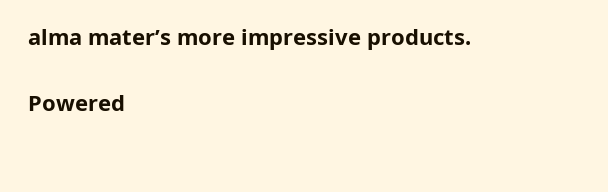alma mater’s more impressive products.

Powered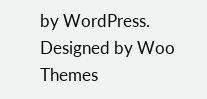by WordPress. Designed by Woo Themes